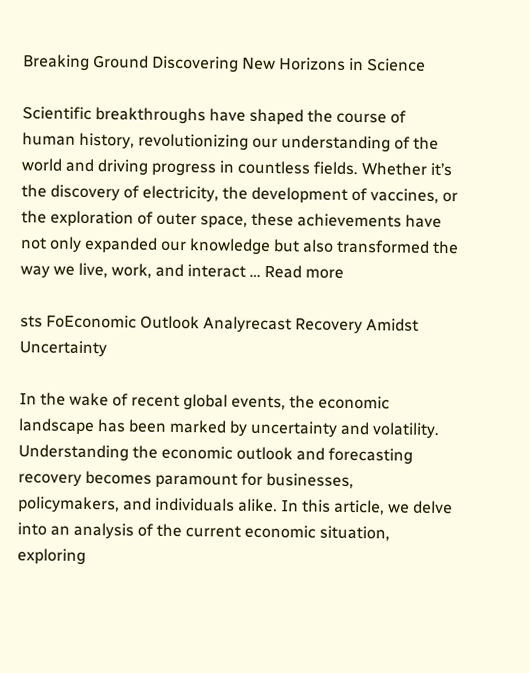Breaking Ground Discovering New Horizons in Science

Scientific breakthroughs have shaped the course of human history, revolutionizing our understanding of the world and driving progress in countless fields. Whether it’s the discovery of electricity, the development of vaccines, or the exploration of outer space, these achievements have not only expanded our knowledge but also transformed the way we live, work, and interact … Read more

sts FoEconomic Outlook Analyrecast Recovery Amidst Uncertainty

In the wake of recent global events, the economic landscape has been marked by uncertainty and volatility. Understanding the economic outlook and forecasting recovery becomes paramount for businesses, policymakers, and individuals alike. In this article, we delve into an analysis of the current economic situation, exploring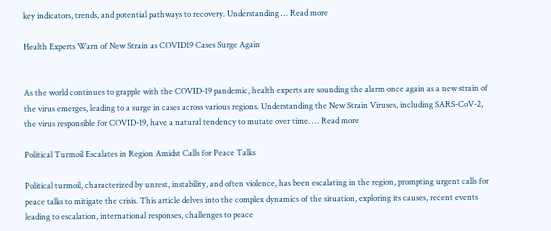key indicators, trends, and potential pathways to recovery. Understanding … Read more

Health Experts Warn of New Strain as COVID19 Cases Surge Again


As the world continues to grapple with the COVID-19 pandemic, health experts are sounding the alarm once again as a new strain of the virus emerges, leading to a surge in cases across various regions. Understanding the New Strain Viruses, including SARS-CoV-2, the virus responsible for COVID-19, have a natural tendency to mutate over time. … Read more

Political Turmoil Escalates in Region Amidst Calls for Peace Talks

Political turmoil, characterized by unrest, instability, and often violence, has been escalating in the region, prompting urgent calls for peace talks to mitigate the crisis. This article delves into the complex dynamics of the situation, exploring its causes, recent events leading to escalation, international responses, challenges to peace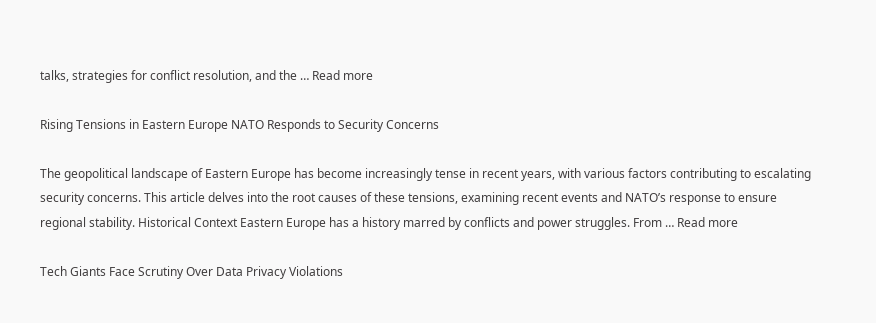talks, strategies for conflict resolution, and the … Read more

Rising Tensions in Eastern Europe NATO Responds to Security Concerns

The geopolitical landscape of Eastern Europe has become increasingly tense in recent years, with various factors contributing to escalating security concerns. This article delves into the root causes of these tensions, examining recent events and NATO’s response to ensure regional stability. Historical Context Eastern Europe has a history marred by conflicts and power struggles. From … Read more

Tech Giants Face Scrutiny Over Data Privacy Violations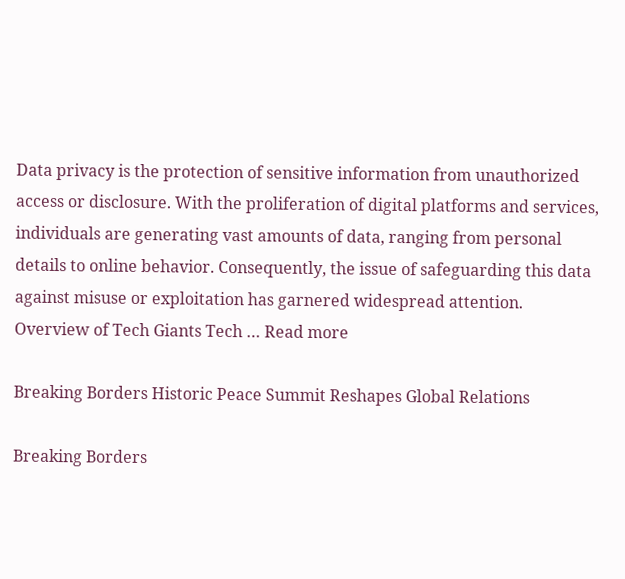Data privacy is the protection of sensitive information from unauthorized access or disclosure. With the proliferation of digital platforms and services, individuals are generating vast amounts of data, ranging from personal details to online behavior. Consequently, the issue of safeguarding this data against misuse or exploitation has garnered widespread attention. Overview of Tech Giants Tech … Read more

Breaking Borders Historic Peace Summit Reshapes Global Relations

Breaking Borders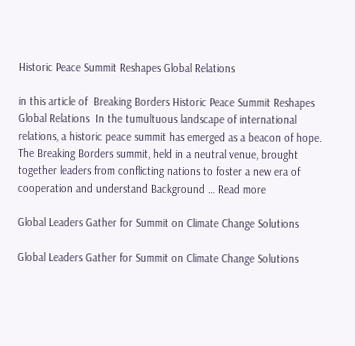Historic Peace Summit Reshapes Global Relations

in this article of  Breaking Borders Historic Peace Summit Reshapes Global Relations  In the tumultuous landscape of international relations, a historic peace summit has emerged as a beacon of hope. The Breaking Borders summit, held in a neutral venue, brought together leaders from conflicting nations to foster a new era of cooperation and understand Background … Read more

Global Leaders Gather for Summit on Climate Change Solutions

Global Leaders Gather for Summit on Climate Change Solutions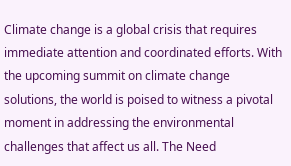Climate change is a global crisis that requires immediate attention and coordinated efforts. With the upcoming summit on climate change solutions, the world is poised to witness a pivotal moment in addressing the environmental challenges that affect us all. The Need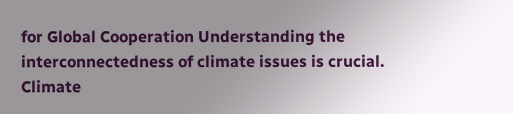for Global Cooperation Understanding the interconnectedness of climate issues is crucial. Climate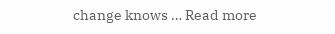change knows … Read more